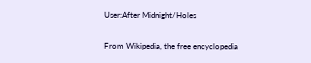User:After Midnight/Holes

From Wikipedia, the free encyclopedia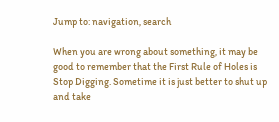Jump to: navigation, search

When you are wrong about something, it may be good to remember that the First Rule of Holes is Stop Digging. Sometime it is just better to shut up and take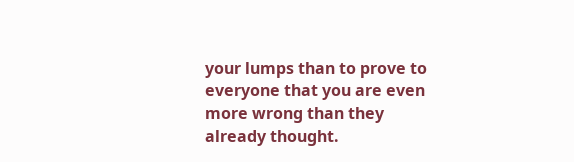your lumps than to prove to everyone that you are even more wrong than they already thought.